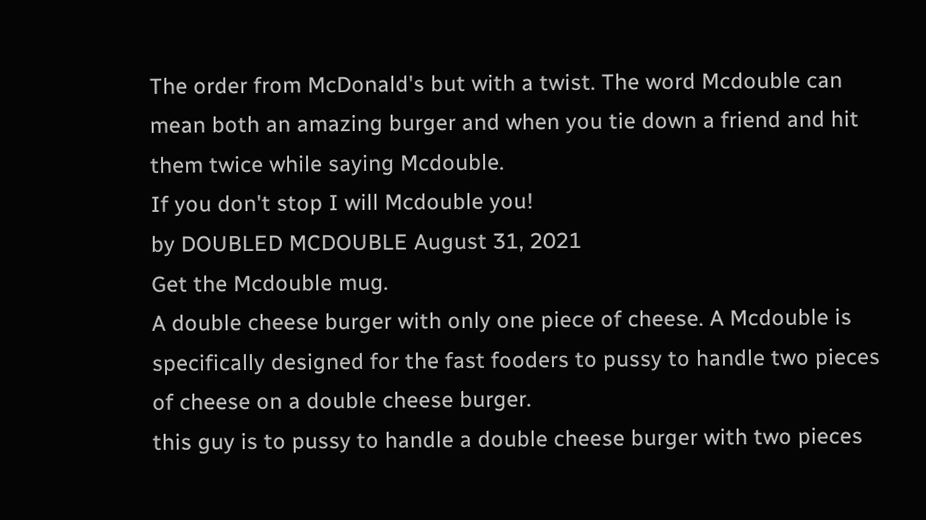The order from McDonald's but with a twist. The word Mcdouble can mean both an amazing burger and when you tie down a friend and hit them twice while saying Mcdouble.
If you don't stop I will Mcdouble you!
by DOUBLED MCDOUBLE August 31, 2021
Get the Mcdouble mug.
A double cheese burger with only one piece of cheese. A Mcdouble is specifically designed for the fast fooders to pussy to handle two pieces of cheese on a double cheese burger.
this guy is to pussy to handle a double cheese burger with two pieces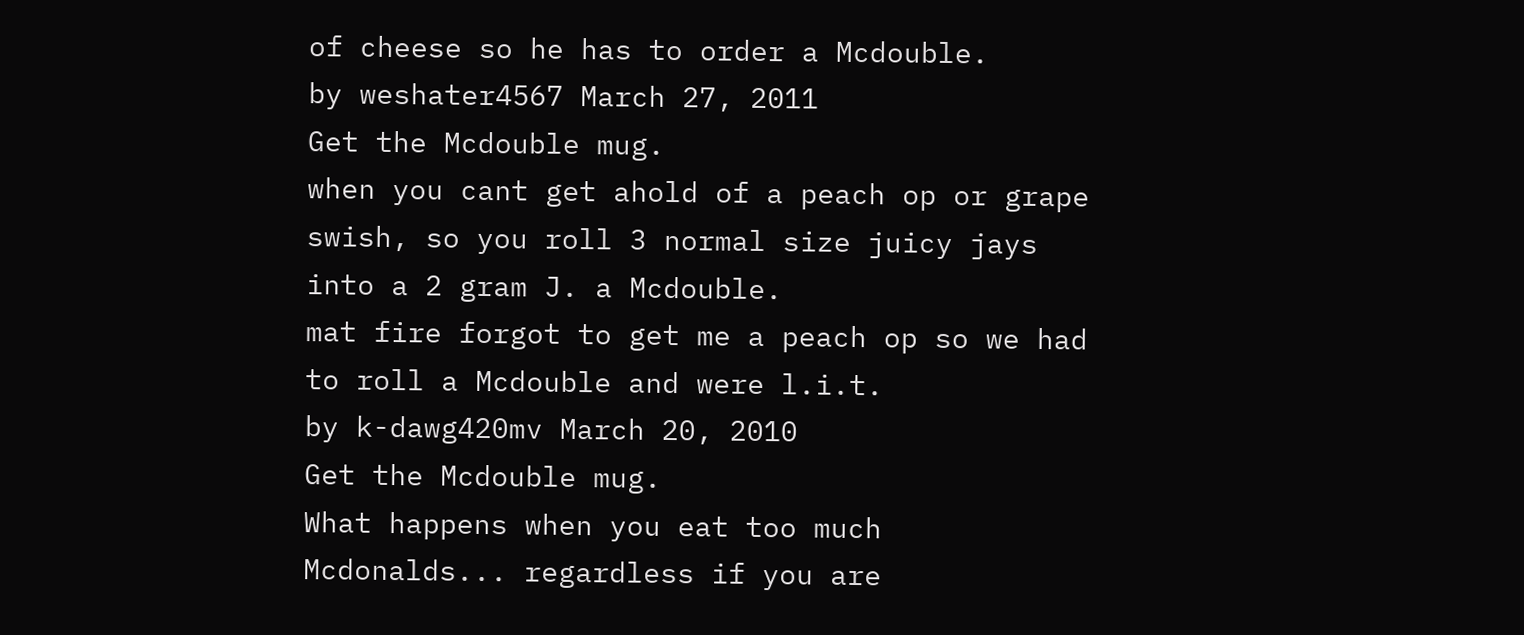of cheese so he has to order a Mcdouble.
by weshater4567 March 27, 2011
Get the Mcdouble mug.
when you cant get ahold of a peach op or grape swish, so you roll 3 normal size juicy jays into a 2 gram J. a Mcdouble.
mat fire forgot to get me a peach op so we had to roll a Mcdouble and were l.i.t.
by k-dawg420mv March 20, 2010
Get the Mcdouble mug.
What happens when you eat too much Mcdonalds... regardless if you are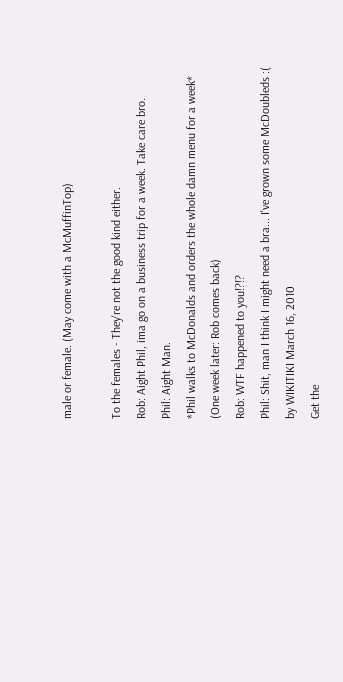male or female. (May come with a McMuffinTop)

To the females - They're not the good kind either.
Rob: Aight Phil, ima go on a business trip for a week. Take care bro.
Phil: Aight Man.
*Phil walks to McDonalds and orders the whole damn menu for a week*
(One week later: Rob comes back)
Rob: WTF happened to you!?!?
Phil: Shit, man I think I might need a bra... I've grown some McDoubleds :(
by WIKITIKI March 16, 2010
Get the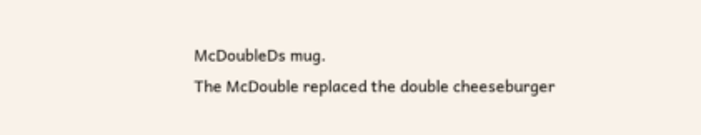McDoubleDs mug.
The McDouble replaced the double cheeseburger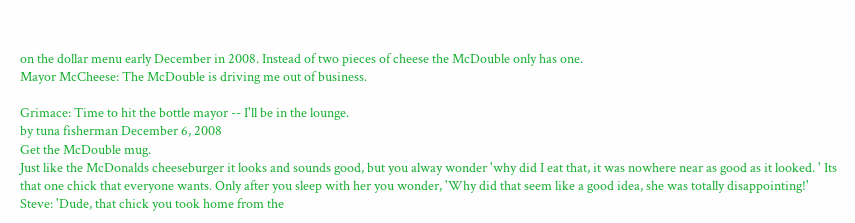on the dollar menu early December in 2008. Instead of two pieces of cheese the McDouble only has one.
Mayor McCheese: The McDouble is driving me out of business.

Grimace: Time to hit the bottle mayor -- I'll be in the lounge.
by tuna fisherman December 6, 2008
Get the McDouble mug.
Just like the McDonalds cheeseburger it looks and sounds good, but you alway wonder 'why did I eat that, it was nowhere near as good as it looked. ' Its that one chick that everyone wants. Only after you sleep with her you wonder, 'Why did that seem like a good idea, she was totally disappointing!'
Steve: 'Dude, that chick you took home from the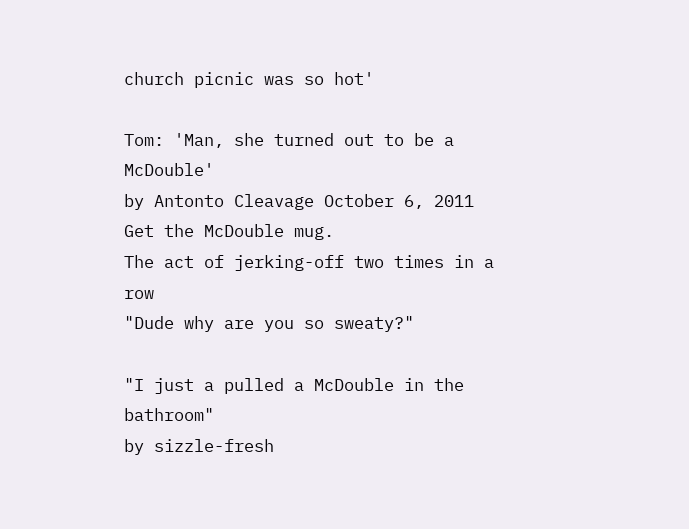church picnic was so hot'

Tom: 'Man, she turned out to be a McDouble'
by Antonto Cleavage October 6, 2011
Get the McDouble mug.
The act of jerking-off two times in a row
"Dude why are you so sweaty?"

"I just a pulled a McDouble in the bathroom"
by sizzle-fresh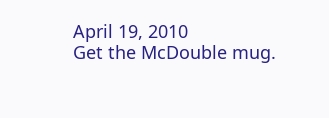April 19, 2010
Get the McDouble mug.